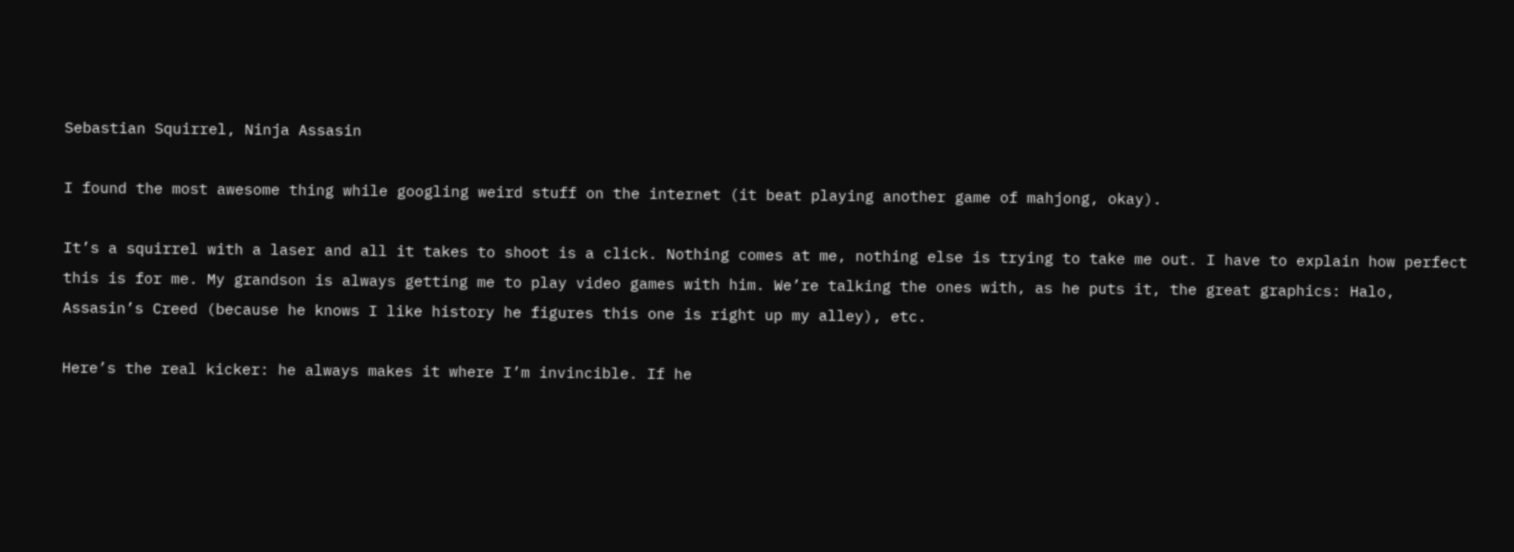Sebastian Squirrel, Ninja Assasin

I found the most awesome thing while googling weird stuff on the internet (it beat playing another game of mahjong, okay).

It’s a squirrel with a laser and all it takes to shoot is a click. Nothing comes at me, nothing else is trying to take me out. I have to explain how perfect this is for me. My grandson is always getting me to play video games with him. We’re talking the ones with, as he puts it, the great graphics: Halo, Assasin’s Creed (because he knows I like history he figures this one is right up my alley), etc.

Here’s the real kicker: he always makes it where I’m invincible. If he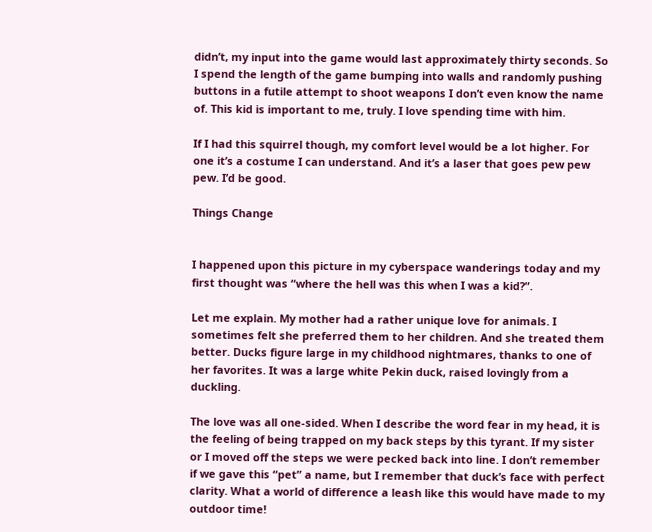didn’t, my input into the game would last approximately thirty seconds. So I spend the length of the game bumping into walls and randomly pushing buttons in a futile attempt to shoot weapons I don’t even know the name of. This kid is important to me, truly. I love spending time with him.

If I had this squirrel though, my comfort level would be a lot higher. For one it’s a costume I can understand. And it’s a laser that goes pew pew pew. I’d be good.

Things Change


I happened upon this picture in my cyberspace wanderings today and my first thought was “where the hell was this when I was a kid?”.

Let me explain. My mother had a rather unique love for animals. I sometimes felt she preferred them to her children. And she treated them better. Ducks figure large in my childhood nightmares, thanks to one of her favorites. It was a large white Pekin duck, raised lovingly from a duckling.

The love was all one-sided. When I describe the word fear in my head, it is the feeling of being trapped on my back steps by this tyrant. If my sister or I moved off the steps we were pecked back into line. I don’t remember if we gave this “pet” a name, but I remember that duck’s face with perfect clarity. What a world of difference a leash like this would have made to my outdoor time!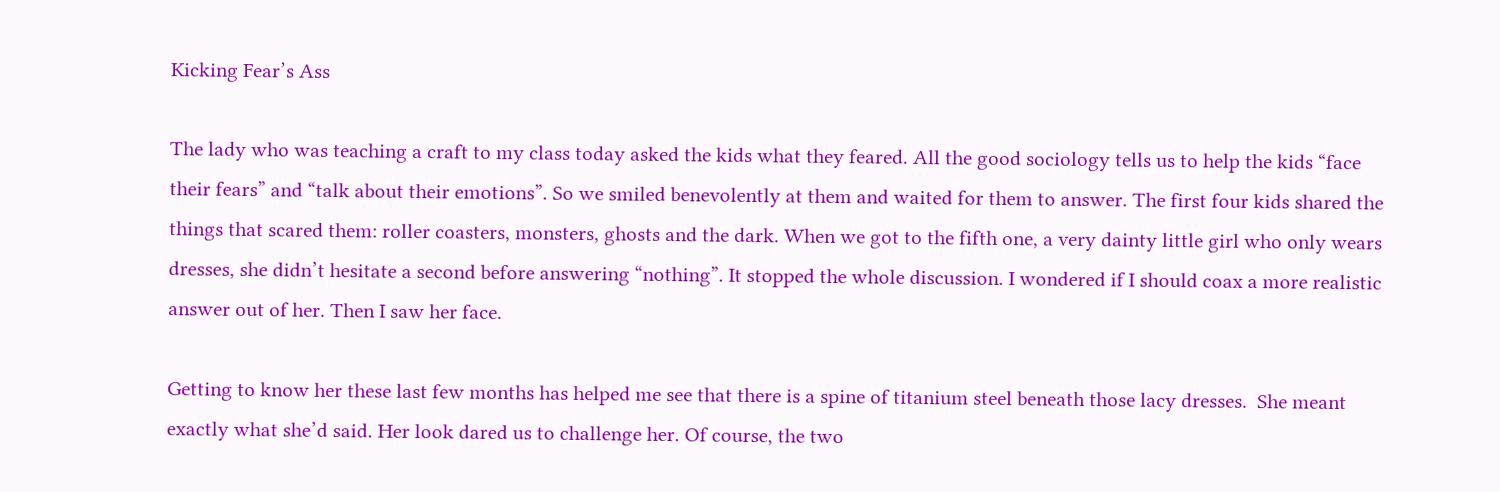Kicking Fear’s Ass

The lady who was teaching a craft to my class today asked the kids what they feared. All the good sociology tells us to help the kids “face their fears” and “talk about their emotions”. So we smiled benevolently at them and waited for them to answer. The first four kids shared the things that scared them: roller coasters, monsters, ghosts and the dark. When we got to the fifth one, a very dainty little girl who only wears dresses, she didn’t hesitate a second before answering “nothing”. It stopped the whole discussion. I wondered if I should coax a more realistic answer out of her. Then I saw her face.

Getting to know her these last few months has helped me see that there is a spine of titanium steel beneath those lacy dresses.  She meant exactly what she’d said. Her look dared us to challenge her. Of course, the two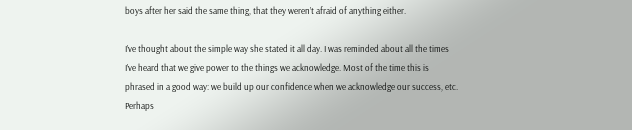boys after her said the same thing, that they weren’t afraid of anything either.

I’ve thought about the simple way she stated it all day. I was reminded about all the times I’ve heard that we give power to the things we acknowledge. Most of the time this is phrased in a good way: we build up our confidence when we acknowledge our success, etc. Perhaps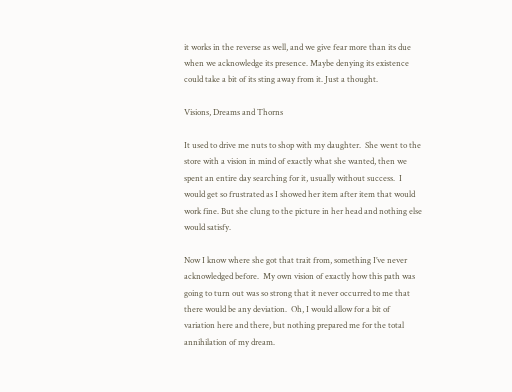it works in the reverse as well, and we give fear more than its due when we acknowledge its presence. Maybe denying its existence could take a bit of its sting away from it. Just a thought.

Visions, Dreams and Thorns

It used to drive me nuts to shop with my daughter.  She went to the store with a vision in mind of exactly what she wanted, then we spent an entire day searching for it, usually without success.  I would get so frustrated as I showed her item after item that would work fine. But she clung to the picture in her head and nothing else would satisfy.

Now I know where she got that trait from, something I’ve never acknowledged before.  My own vision of exactly how this path was going to turn out was so strong that it never occurred to me that there would be any deviation.  Oh, I would allow for a bit of variation here and there, but nothing prepared me for the total annihilation of my dream.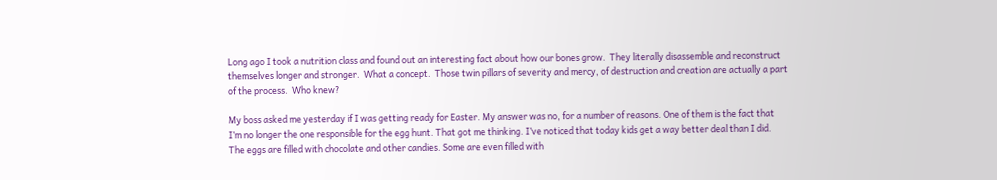Long ago I took a nutrition class and found out an interesting fact about how our bones grow.  They literally disassemble and reconstruct themselves longer and stronger.  What a concept.  Those twin pillars of severity and mercy, of destruction and creation are actually a part of the process.  Who knew?

My boss asked me yesterday if I was getting ready for Easter. My answer was no, for a number of reasons. One of them is the fact that I’m no longer the one responsible for the egg hunt. That got me thinking. I’ve noticed that today kids get a way better deal than I did. The eggs are filled with chocolate and other candies. Some are even filled with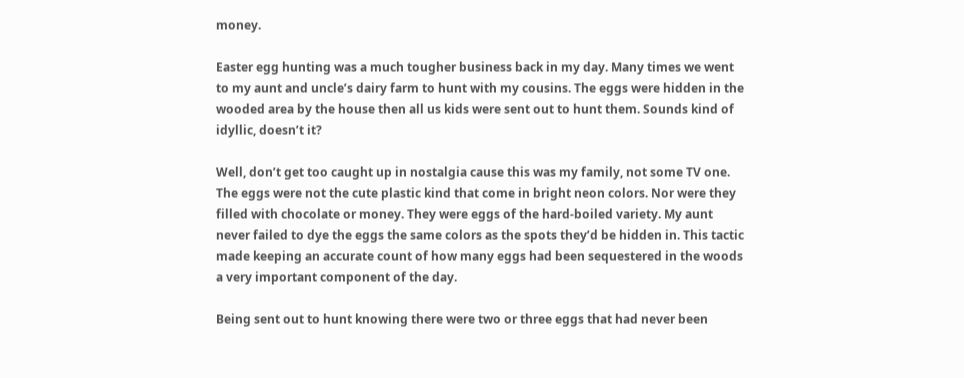money.

Easter egg hunting was a much tougher business back in my day. Many times we went to my aunt and uncle’s dairy farm to hunt with my cousins. The eggs were hidden in the wooded area by the house then all us kids were sent out to hunt them. Sounds kind of idyllic, doesn’t it?

Well, don’t get too caught up in nostalgia cause this was my family, not some TV one. The eggs were not the cute plastic kind that come in bright neon colors. Nor were they filled with chocolate or money. They were eggs of the hard-boiled variety. My aunt never failed to dye the eggs the same colors as the spots they’d be hidden in. This tactic made keeping an accurate count of how many eggs had been sequestered in the woods a very important component of the day.

Being sent out to hunt knowing there were two or three eggs that had never been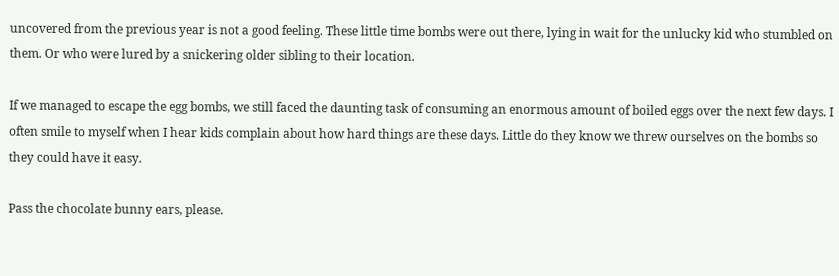uncovered from the previous year is not a good feeling. These little time bombs were out there, lying in wait for the unlucky kid who stumbled on them. Or who were lured by a snickering older sibling to their location.

If we managed to escape the egg bombs, we still faced the daunting task of consuming an enormous amount of boiled eggs over the next few days. I often smile to myself when I hear kids complain about how hard things are these days. Little do they know we threw ourselves on the bombs so they could have it easy.

Pass the chocolate bunny ears, please.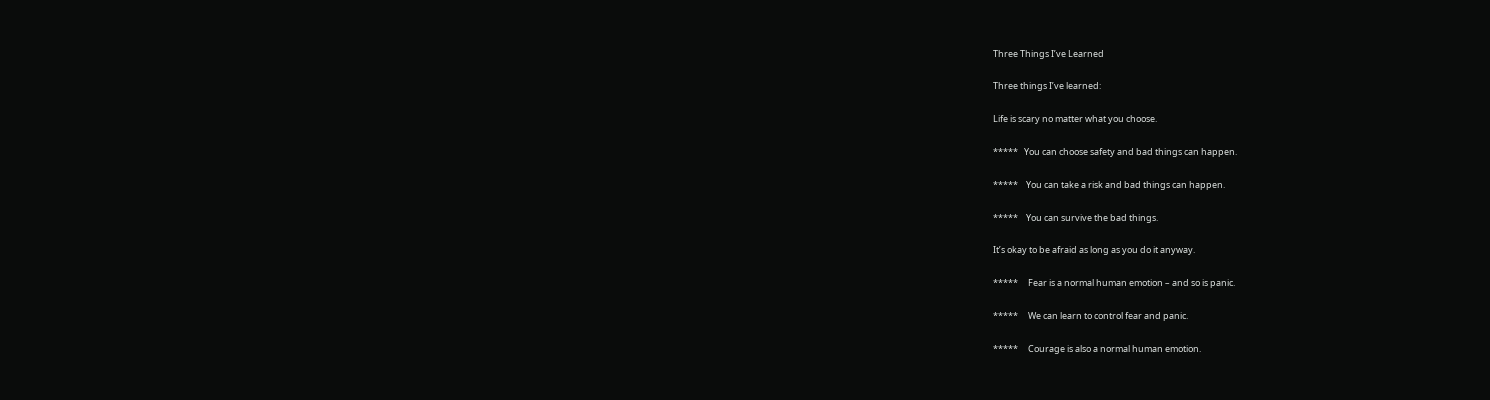Three Things I’ve Learned

Three things I’ve learned:

Life is scary no matter what you choose.

*****   You can choose safety and bad things can happen.

*****    You can take a risk and bad things can happen.

*****    You can survive the bad things.

It’s okay to be afraid as long as you do it anyway.

*****     Fear is a normal human emotion – and so is panic.

*****     We can learn to control fear and panic.

*****     Courage is also a normal human emotion.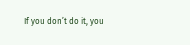If you don’t do it, you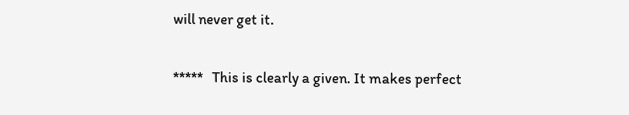will never get it.

*****   This is clearly a given. It makes perfect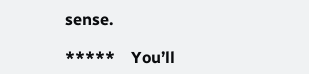sense.

*****    You’ll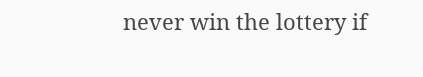never win the lottery if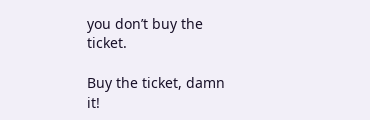you don’t buy the ticket.

Buy the ticket, damn it!